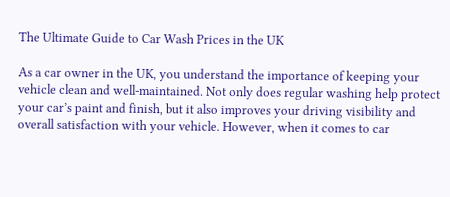The Ultimate Guide to Car Wash Prices in the UK

As a car owner in the UK, you understand the importance of keeping your vehicle clean and well-maintained. Not only does regular washing help protect your car’s paint and finish, but it also improves your driving visibility and overall satisfaction with your vehicle. However, when it comes to car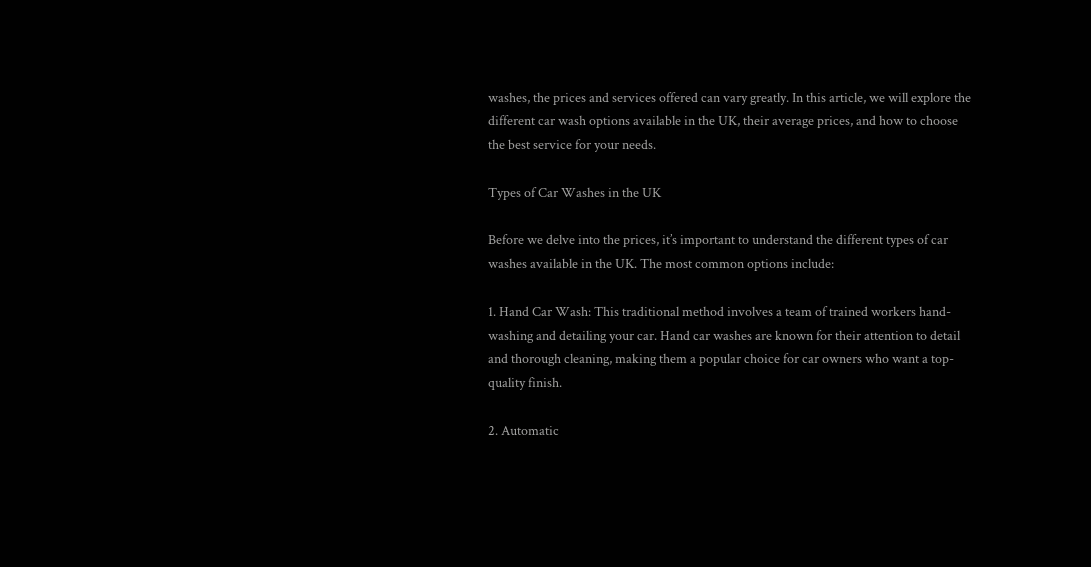washes, the prices and services offered can vary greatly. In this article, we will explore the different car wash options available in the UK, their average prices, and how to choose the best service for your needs.

Types of Car Washes in the UK

Before we delve into the prices, it’s important to understand the different types of car washes available in the UK. The most common options include:

1. Hand Car Wash: This traditional method involves a team of trained workers hand-washing and detailing your car. Hand car washes are known for their attention to detail and thorough cleaning, making them a popular choice for car owners who want a top-quality finish.

2. Automatic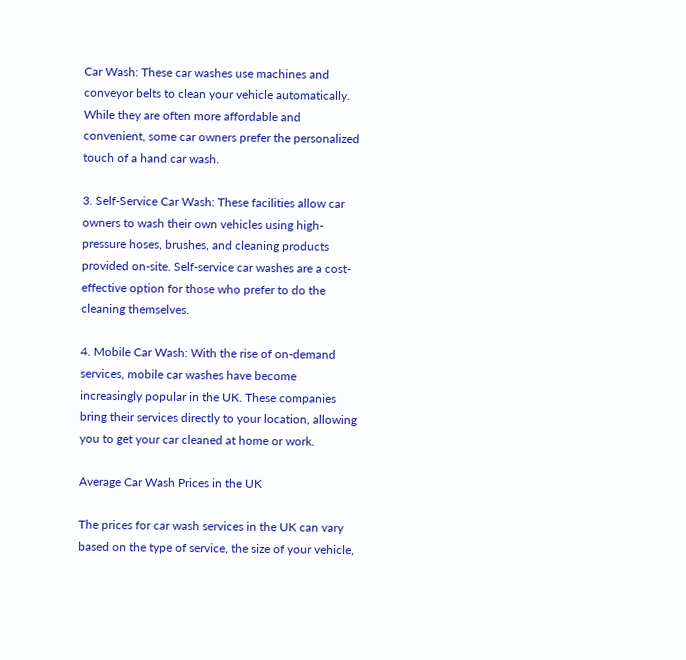Car Wash: These car washes use machines and conveyor belts to clean your vehicle automatically. While they are often more affordable and convenient, some car owners prefer the personalized touch of a hand car wash.

3. Self-Service Car Wash: These facilities allow car owners to wash their own vehicles using high-pressure hoses, brushes, and cleaning products provided on-site. Self-service car washes are a cost-effective option for those who prefer to do the cleaning themselves.

4. Mobile Car Wash: With the rise of on-demand services, mobile car washes have become increasingly popular in the UK. These companies bring their services directly to your location, allowing you to get your car cleaned at home or work.

Average Car Wash Prices in the UK

The prices for car wash services in the UK can vary based on the type of service, the size of your vehicle,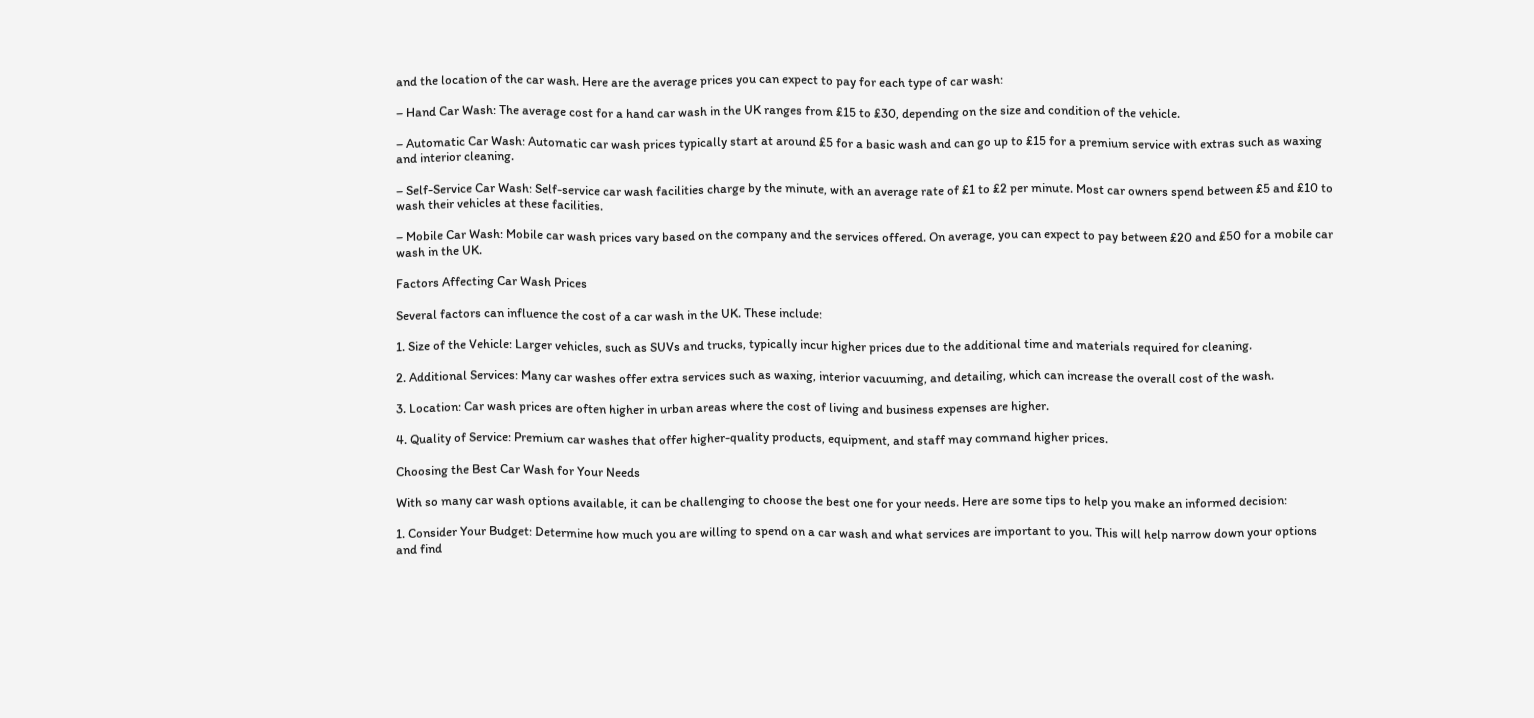and the location of the car wash. Here are the average prices you can expect to pay for each type of car wash:

– Hand Car Wash: The average cost for a hand car wash in the UK ranges from £15 to £30, depending on the size and condition of the vehicle.

– Automatic Car Wash: Automatic car wash prices typically start at around £5 for a basic wash and can go up to £15 for a premium service with extras such as waxing and interior cleaning.

– Self-Service Car Wash: Self-service car wash facilities charge by the minute, with an average rate of £1 to £2 per minute. Most car owners spend between £5 and £10 to wash their vehicles at these facilities.

– Mobile Car Wash: Mobile car wash prices vary based on the company and the services offered. On average, you can expect to pay between £20 and £50 for a mobile car wash in the UK.

Factors Affecting Car Wash Prices

Several factors can influence the cost of a car wash in the UK. These include:

1. Size of the Vehicle: Larger vehicles, such as SUVs and trucks, typically incur higher prices due to the additional time and materials required for cleaning.

2. Additional Services: Many car washes offer extra services such as waxing, interior vacuuming, and detailing, which can increase the overall cost of the wash.

3. Location: Car wash prices are often higher in urban areas where the cost of living and business expenses are higher.

4. Quality of Service: Premium car washes that offer higher-quality products, equipment, and staff may command higher prices.

Choosing the Best Car Wash for Your Needs

With so many car wash options available, it can be challenging to choose the best one for your needs. Here are some tips to help you make an informed decision:

1. Consider Your Budget: Determine how much you are willing to spend on a car wash and what services are important to you. This will help narrow down your options and find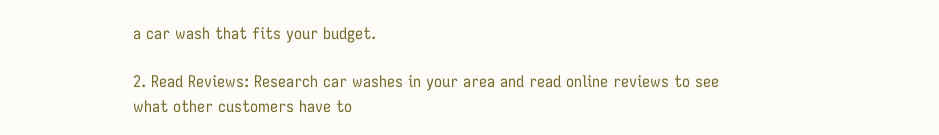a car wash that fits your budget.

2. Read Reviews: Research car washes in your area and read online reviews to see what other customers have to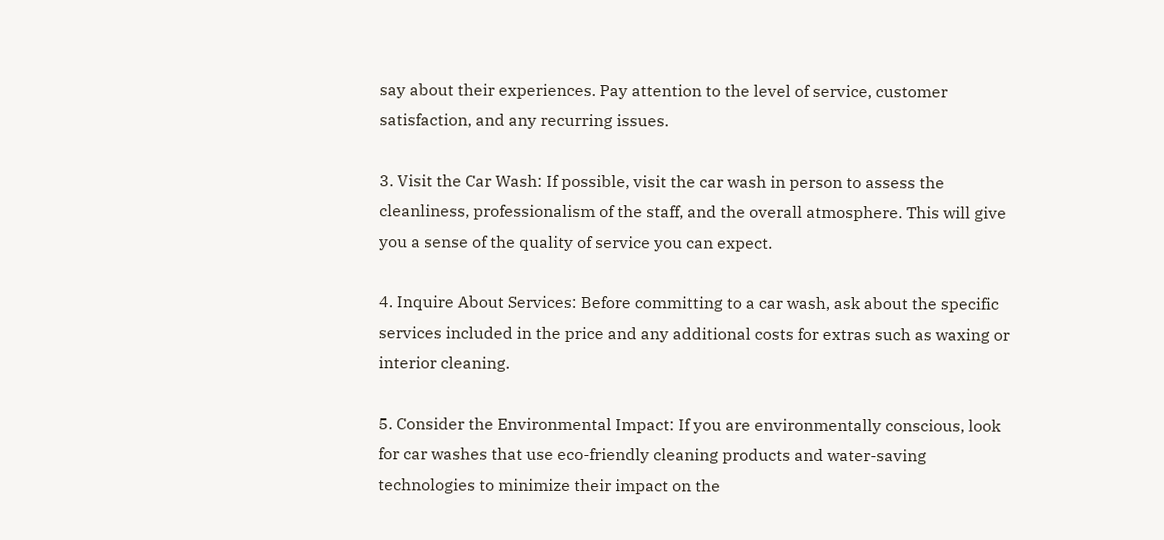say about their experiences. Pay attention to the level of service, customer satisfaction, and any recurring issues.

3. Visit the Car Wash: If possible, visit the car wash in person to assess the cleanliness, professionalism of the staff, and the overall atmosphere. This will give you a sense of the quality of service you can expect.

4. Inquire About Services: Before committing to a car wash, ask about the specific services included in the price and any additional costs for extras such as waxing or interior cleaning.

5. Consider the Environmental Impact: If you are environmentally conscious, look for car washes that use eco-friendly cleaning products and water-saving technologies to minimize their impact on the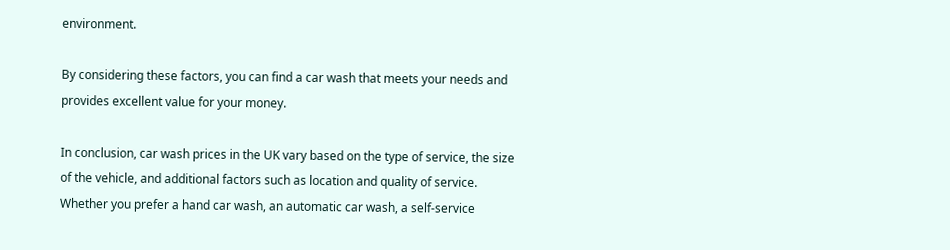environment.

By considering these factors, you can find a car wash that meets your needs and provides excellent value for your money.

In conclusion, car wash prices in the UK vary based on the type of service, the size of the vehicle, and additional factors such as location and quality of service. Whether you prefer a hand car wash, an automatic car wash, a self-service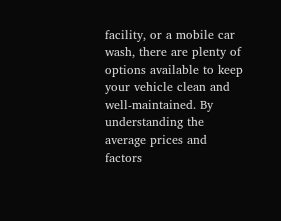facility, or a mobile car wash, there are plenty of options available to keep your vehicle clean and well-maintained. By understanding the average prices and factors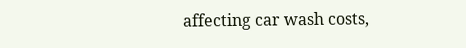affecting car wash costs,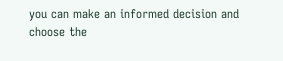you can make an informed decision and choose the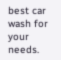best car wash for your needs.